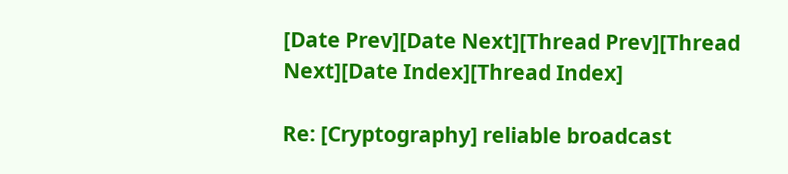[Date Prev][Date Next][Thread Prev][Thread Next][Date Index][Thread Index]

Re: [Cryptography] reliable broadcast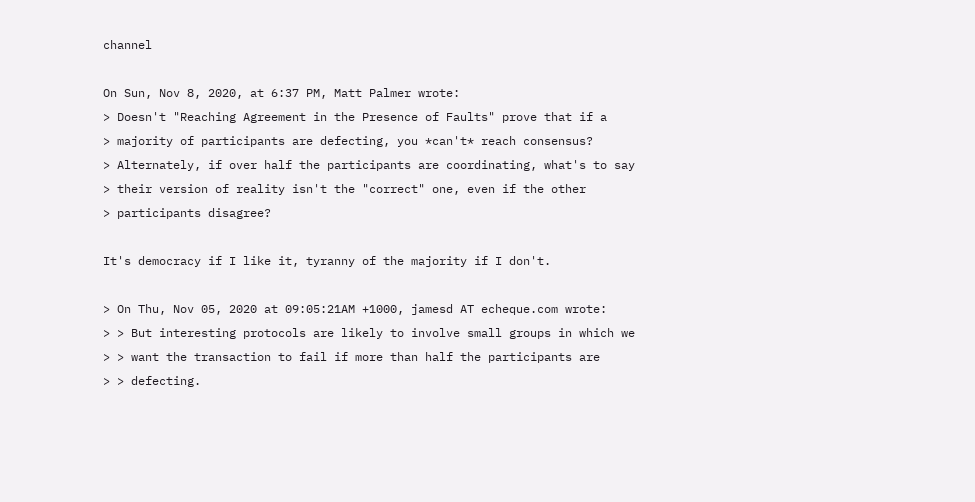channel

On Sun, Nov 8, 2020, at 6:37 PM, Matt Palmer wrote:
> Doesn't "Reaching Agreement in the Presence of Faults" prove that if a
> majority of participants are defecting, you *can't* reach consensus?
> Alternately, if over half the participants are coordinating, what's to say
> their version of reality isn't the "correct" one, even if the other
> participants disagree?

It's democracy if I like it, tyranny of the majority if I don't.

> On Thu, Nov 05, 2020 at 09:05:21AM +1000, jamesd AT echeque.com wrote:
> > But interesting protocols are likely to involve small groups in which we
> > want the transaction to fail if more than half the participants are
> > defecting.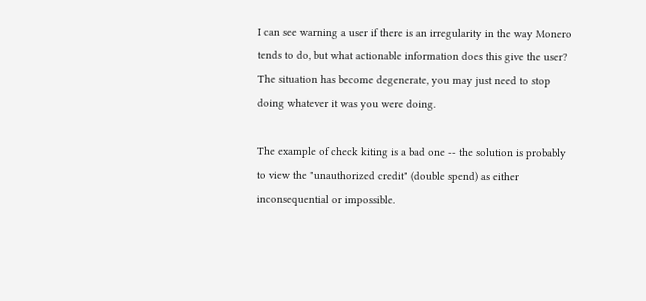I can see warning a user if there is an irregularity in the way Monero
tends to do, but what actionable information does this give the user?
The situation has become degenerate, you may just need to stop
doing whatever it was you were doing.

The example of check kiting is a bad one -- the solution is probably
to view the "unauthorized credit" (double spend) as either
inconsequential or impossible.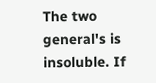The two general's is insoluble. If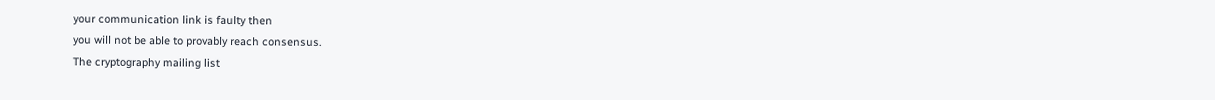your communication link is faulty then
you will not be able to provably reach consensus.
The cryptography mailing list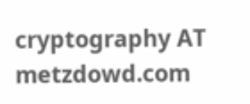cryptography AT metzdowd.com